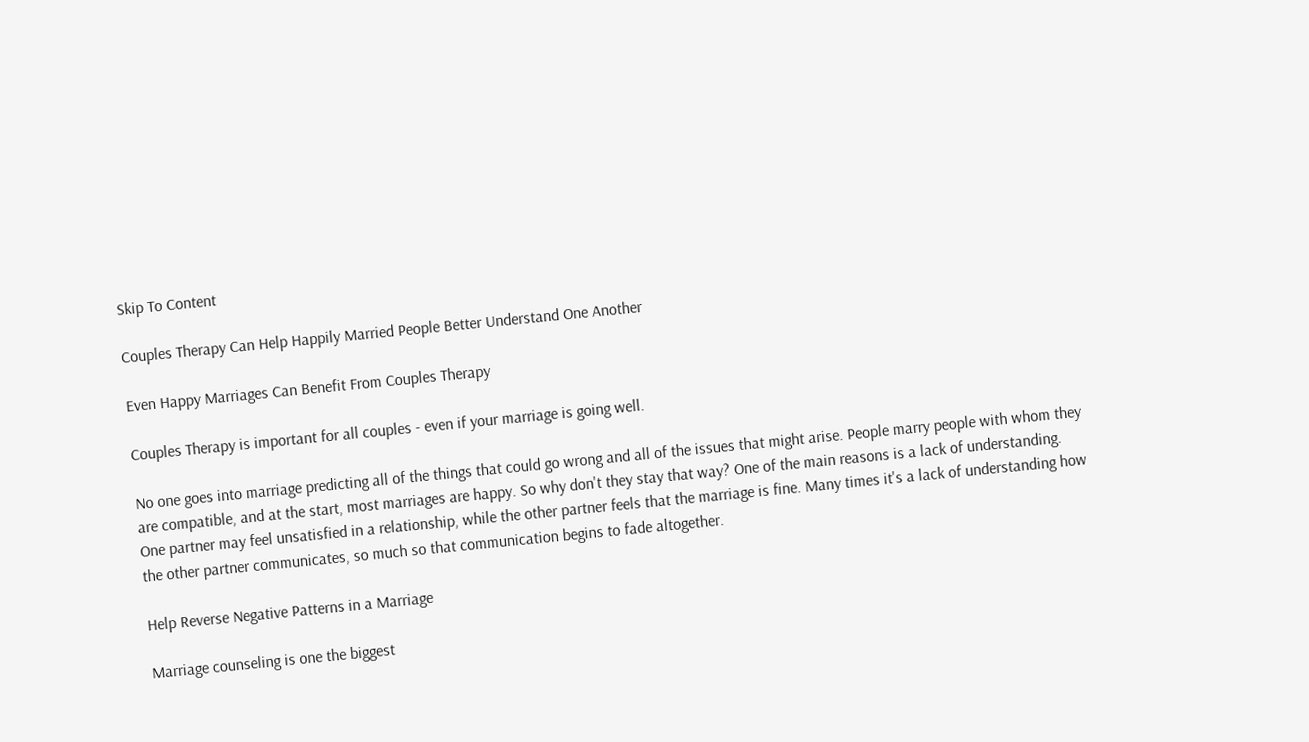Skip To Content

Couples Therapy Can Help Happily Married People Better Understand One Another

Even Happy Marriages Can Benefit From Couples Therapy

Couples Therapy is important for all couples - even if your marriage is going well.

No one goes into marriage predicting all of the things that could go wrong and all of the issues that might arise. People marry people with whom they are compatible, and at the start, most marriages are happy. So why don't they stay that way? One of the main reasons is a lack of understanding. One partner may feel unsatisfied in a relationship, while the other partner feels that the marriage is fine. Many times it's a lack of understanding how the other partner communicates, so much so that communication begins to fade altogether.

Help Reverse Negative Patterns in a Marriage

Marriage counseling is one the biggest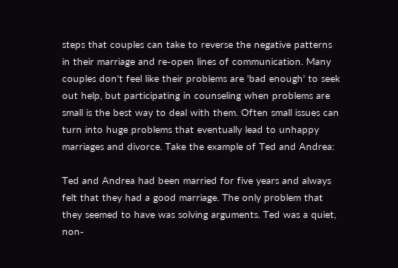steps that couples can take to reverse the negative patterns in their marriage and re-open lines of communication. Many couples don't feel like their problems are 'bad enough' to seek out help, but participating in counseling when problems are small is the best way to deal with them. Often small issues can turn into huge problems that eventually lead to unhappy marriages and divorce. Take the example of Ted and Andrea:

Ted and Andrea had been married for five years and always felt that they had a good marriage. The only problem that they seemed to have was solving arguments. Ted was a quiet, non-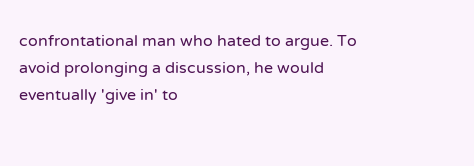confrontational man who hated to argue. To avoid prolonging a discussion, he would eventually 'give in' to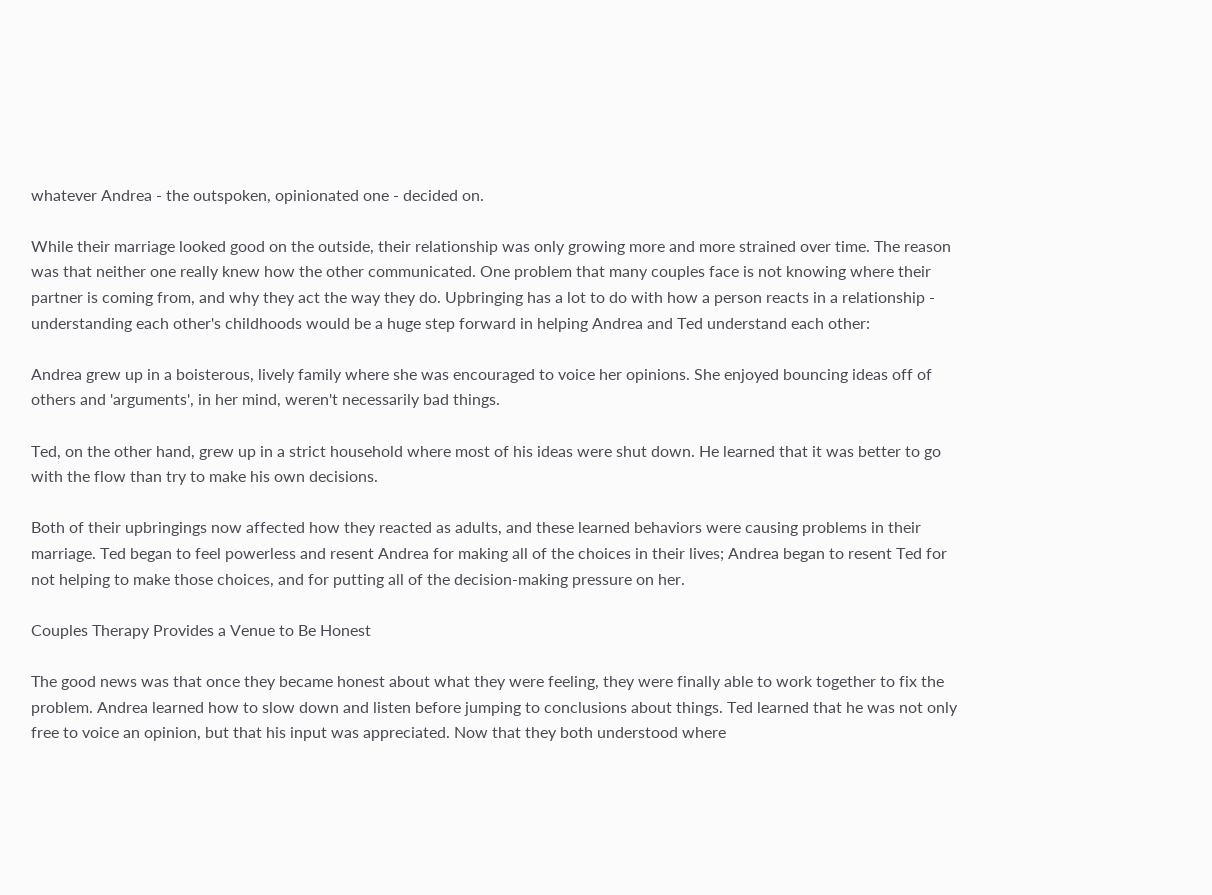whatever Andrea - the outspoken, opinionated one - decided on.

While their marriage looked good on the outside, their relationship was only growing more and more strained over time. The reason was that neither one really knew how the other communicated. One problem that many couples face is not knowing where their partner is coming from, and why they act the way they do. Upbringing has a lot to do with how a person reacts in a relationship - understanding each other's childhoods would be a huge step forward in helping Andrea and Ted understand each other:

Andrea grew up in a boisterous, lively family where she was encouraged to voice her opinions. She enjoyed bouncing ideas off of others and 'arguments', in her mind, weren't necessarily bad things.

Ted, on the other hand, grew up in a strict household where most of his ideas were shut down. He learned that it was better to go with the flow than try to make his own decisions.

Both of their upbringings now affected how they reacted as adults, and these learned behaviors were causing problems in their marriage. Ted began to feel powerless and resent Andrea for making all of the choices in their lives; Andrea began to resent Ted for not helping to make those choices, and for putting all of the decision-making pressure on her.

Couples Therapy Provides a Venue to Be Honest

The good news was that once they became honest about what they were feeling, they were finally able to work together to fix the problem. Andrea learned how to slow down and listen before jumping to conclusions about things. Ted learned that he was not only free to voice an opinion, but that his input was appreciated. Now that they both understood where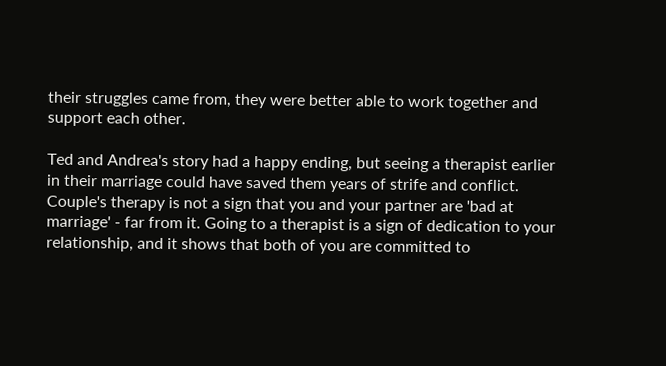their struggles came from, they were better able to work together and support each other.

Ted and Andrea's story had a happy ending, but seeing a therapist earlier in their marriage could have saved them years of strife and conflict. Couple's therapy is not a sign that you and your partner are 'bad at marriage' - far from it. Going to a therapist is a sign of dedication to your relationship, and it shows that both of you are committed to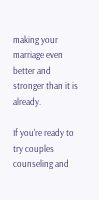making your marriage even better and stronger than it is already.

If you're ready to try couples counseling and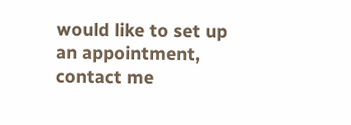would like to set up an appointment, contact me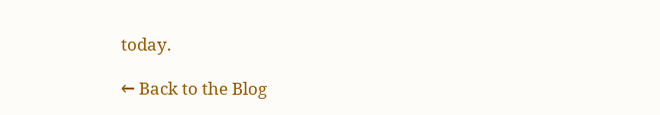today.

← Back to the Blog